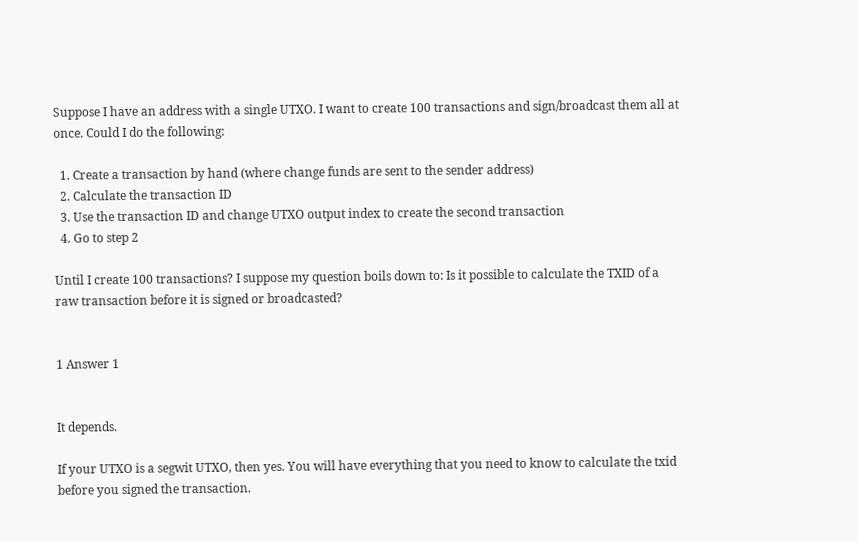Suppose I have an address with a single UTXO. I want to create 100 transactions and sign/broadcast them all at once. Could I do the following:

  1. Create a transaction by hand (where change funds are sent to the sender address)
  2. Calculate the transaction ID
  3. Use the transaction ID and change UTXO output index to create the second transaction
  4. Go to step 2

Until I create 100 transactions? I suppose my question boils down to: Is it possible to calculate the TXID of a raw transaction before it is signed or broadcasted?


1 Answer 1


It depends.

If your UTXO is a segwit UTXO, then yes. You will have everything that you need to know to calculate the txid before you signed the transaction.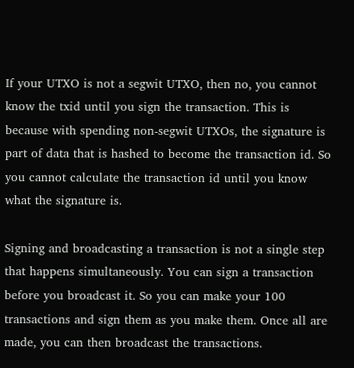If your UTXO is not a segwit UTXO, then no, you cannot know the txid until you sign the transaction. This is because with spending non-segwit UTXOs, the signature is part of data that is hashed to become the transaction id. So you cannot calculate the transaction id until you know what the signature is.

Signing and broadcasting a transaction is not a single step that happens simultaneously. You can sign a transaction before you broadcast it. So you can make your 100 transactions and sign them as you make them. Once all are made, you can then broadcast the transactions.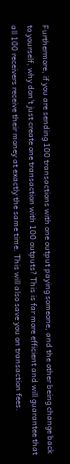Furthermore, if you are sending 100 transactions with one output paying someone, and the other being change back to yourself, why don't just create one transaction with 100 outputs? This is far more efficient and will guarantee that all 100 receivers receive their money at exactly the same time. This will also save you on transaction fees.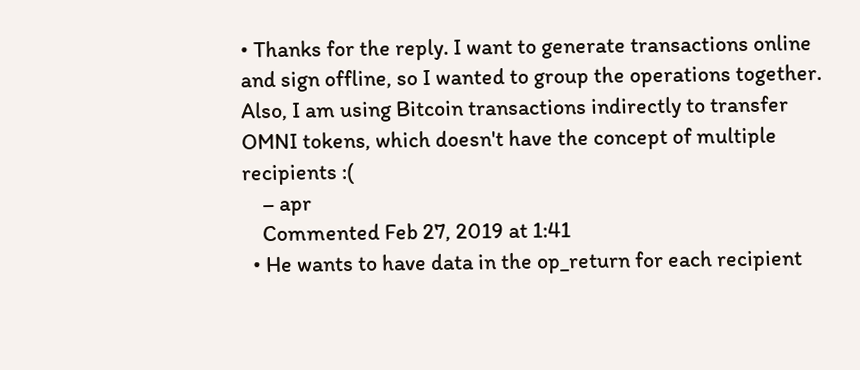• Thanks for the reply. I want to generate transactions online and sign offline, so I wanted to group the operations together. Also, I am using Bitcoin transactions indirectly to transfer OMNI tokens, which doesn't have the concept of multiple recipients :(
    – apr
    Commented Feb 27, 2019 at 1:41
  • He wants to have data in the op_return for each recipient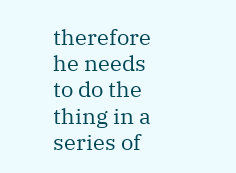therefore he needs to do the thing in a series of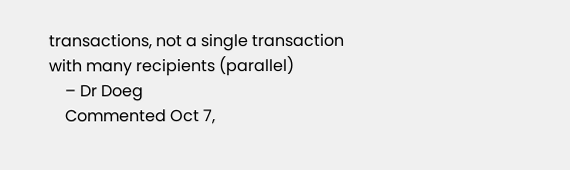transactions, not a single transaction with many recipients (parallel)
    – Dr Doeg
    Commented Oct 7,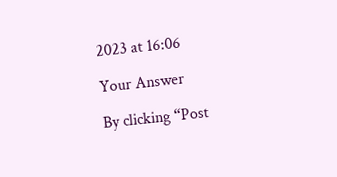2023 at 16:06

Your Answer

By clicking “Post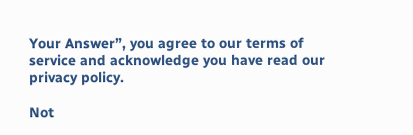Your Answer”, you agree to our terms of service and acknowledge you have read our privacy policy.

Not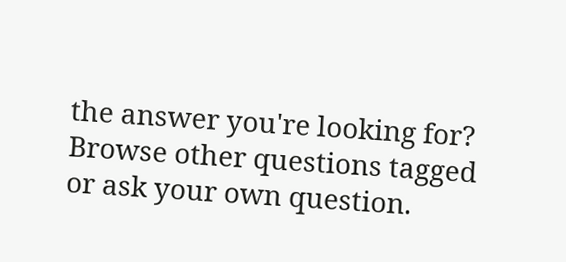the answer you're looking for? Browse other questions tagged or ask your own question.